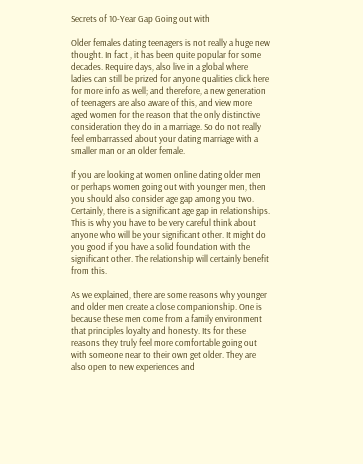Secrets of 10-Year Gap Going out with

Older females dating teenagers is not really a huge new thought. In fact , it has been quite popular for some decades. Require days, also live in a global where ladies can still be prized for anyone qualities click here for more info as well; and therefore, a new generation of teenagers are also aware of this, and view more aged women for the reason that the only distinctive consideration they do in a marriage. So do not really feel embarrassed about your dating marriage with a smaller man or an older female.

If you are looking at women online dating older men or perhaps women going out with younger men, then you should also consider age gap among you two. Certainly, there is a significant age gap in relationships. This is why you have to be very careful think about anyone who will be your significant other. It might do you good if you have a solid foundation with the significant other. The relationship will certainly benefit from this.

As we explained, there are some reasons why younger and older men create a close companionship. One is because these men come from a family environment that principles loyalty and honesty. Its for these reasons they truly feel more comfortable going out with someone near to their own get older. They are also open to new experiences and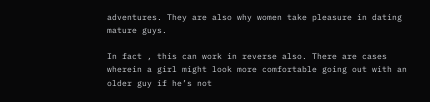adventures. They are also why women take pleasure in dating mature guys.

In fact , this can work in reverse also. There are cases wherein a girl might look more comfortable going out with an older guy if he’s not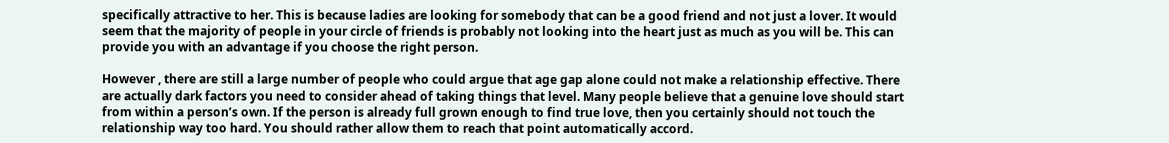specifically attractive to her. This is because ladies are looking for somebody that can be a good friend and not just a lover. It would seem that the majority of people in your circle of friends is probably not looking into the heart just as much as you will be. This can provide you with an advantage if you choose the right person.

However , there are still a large number of people who could argue that age gap alone could not make a relationship effective. There are actually dark factors you need to consider ahead of taking things that level. Many people believe that a genuine love should start from within a person’s own. If the person is already full grown enough to find true love, then you certainly should not touch the relationship way too hard. You should rather allow them to reach that point automatically accord.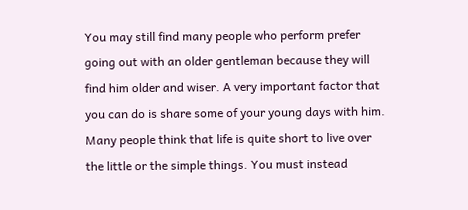You may still find many people who perform prefer going out with an older gentleman because they will find him older and wiser. A very important factor that you can do is share some of your young days with him. Many people think that life is quite short to live over the little or the simple things. You must instead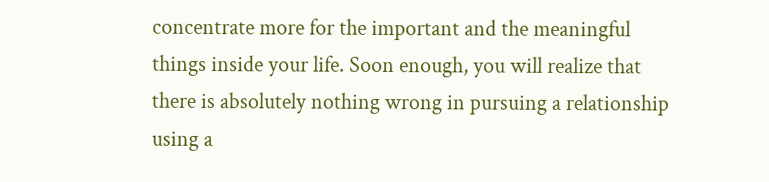concentrate more for the important and the meaningful things inside your life. Soon enough, you will realize that there is absolutely nothing wrong in pursuing a relationship using a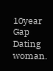10year Gap Dating woman.